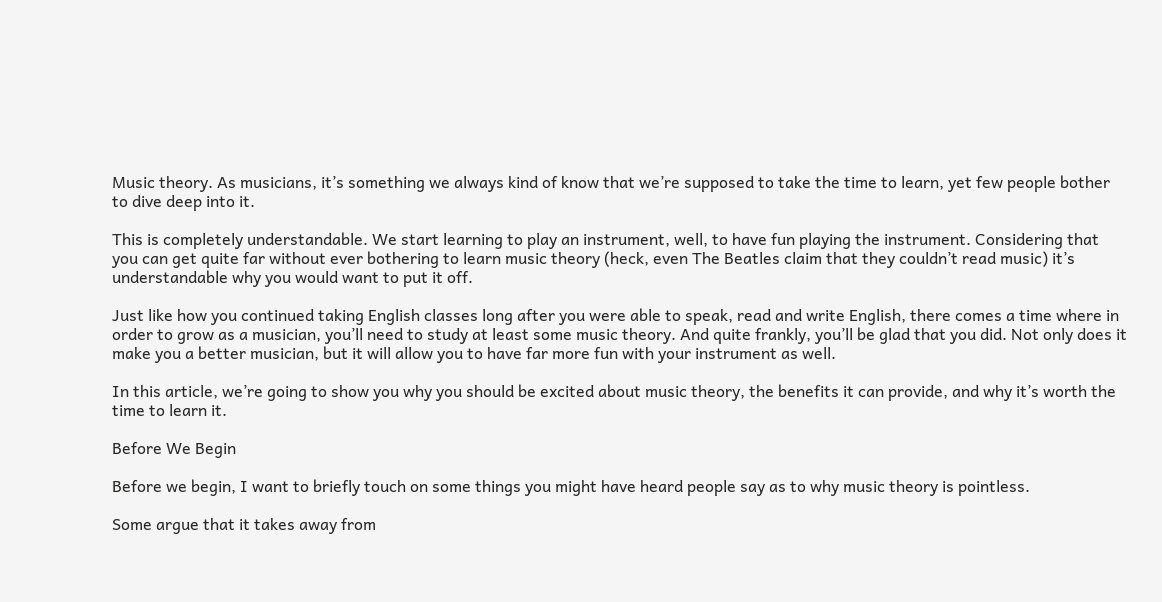Music theory. As musicians, it’s something we always kind of know that we’re supposed to take the time to learn, yet few people bother to dive deep into it.

This is completely understandable. We start learning to play an instrument, well, to have fun playing the instrument. Considering that you can get quite far without ever bothering to learn music theory (heck, even The Beatles claim that they couldn’t read music) it’s understandable why you would want to put it off.

Just like how you continued taking English classes long after you were able to speak, read and write English, there comes a time where in order to grow as a musician, you’ll need to study at least some music theory. And quite frankly, you’ll be glad that you did. Not only does it make you a better musician, but it will allow you to have far more fun with your instrument as well.

In this article, we’re going to show you why you should be excited about music theory, the benefits it can provide, and why it’s worth the time to learn it.

Before We Begin

Before we begin, I want to briefly touch on some things you might have heard people say as to why music theory is pointless.

Some argue that it takes away from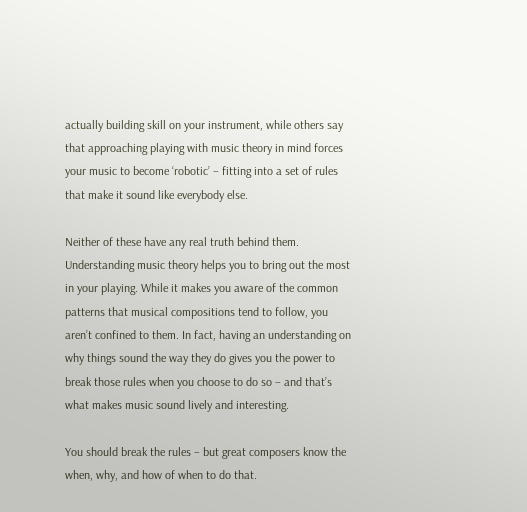actually building skill on your instrument, while others say that approaching playing with music theory in mind forces your music to become ‘robotic’ – fitting into a set of rules that make it sound like everybody else.

Neither of these have any real truth behind them. Understanding music theory helps you to bring out the most in your playing. While it makes you aware of the common patterns that musical compositions tend to follow, you aren’t confined to them. In fact, having an understanding on why things sound the way they do gives you the power to break those rules when you choose to do so – and that’s what makes music sound lively and interesting.

You should break the rules – but great composers know the when, why, and how of when to do that.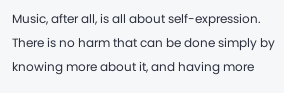Music, after all, is all about self-expression. There is no harm that can be done simply by knowing more about it, and having more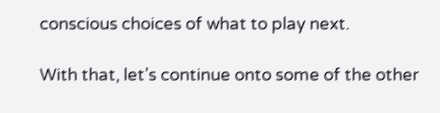conscious choices of what to play next.

With that, let’s continue onto some of the other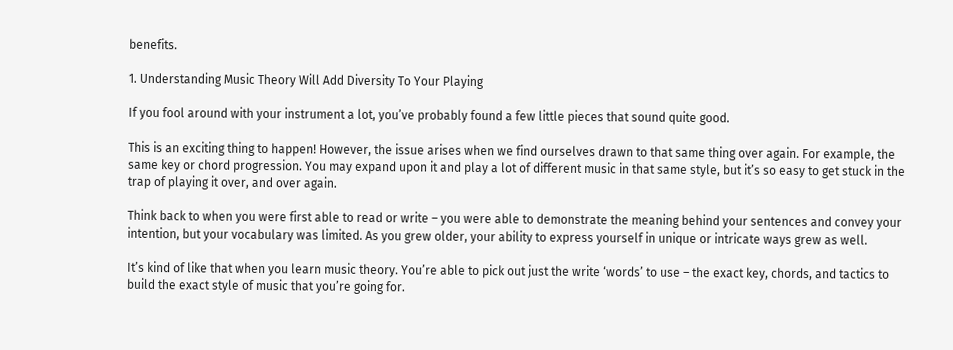benefits.

1. Understanding Music Theory Will Add Diversity To Your Playing

If you fool around with your instrument a lot, you’ve probably found a few little pieces that sound quite good.

This is an exciting thing to happen! However, the issue arises when we find ourselves drawn to that same thing over again. For example, the same key or chord progression. You may expand upon it and play a lot of different music in that same style, but it’s so easy to get stuck in the trap of playing it over, and over again.

Think back to when you were first able to read or write – you were able to demonstrate the meaning behind your sentences and convey your intention, but your vocabulary was limited. As you grew older, your ability to express yourself in unique or intricate ways grew as well.

It’s kind of like that when you learn music theory. You’re able to pick out just the write ‘words’ to use – the exact key, chords, and tactics to build the exact style of music that you’re going for.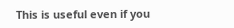This is useful even if you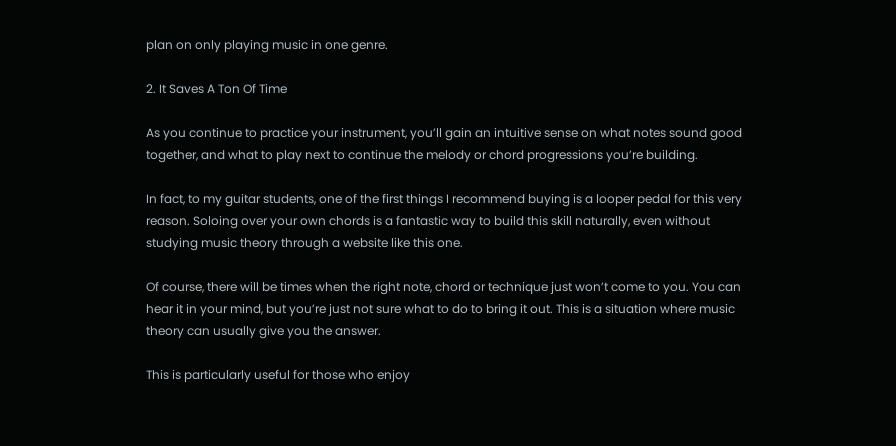plan on only playing music in one genre.

2. It Saves A Ton Of Time

As you continue to practice your instrument, you’ll gain an intuitive sense on what notes sound good together, and what to play next to continue the melody or chord progressions you’re building.

In fact, to my guitar students, one of the first things I recommend buying is a looper pedal for this very reason. Soloing over your own chords is a fantastic way to build this skill naturally, even without studying music theory through a website like this one.

Of course, there will be times when the right note, chord or technique just won’t come to you. You can hear it in your mind, but you’re just not sure what to do to bring it out. This is a situation where music theory can usually give you the answer.

This is particularly useful for those who enjoy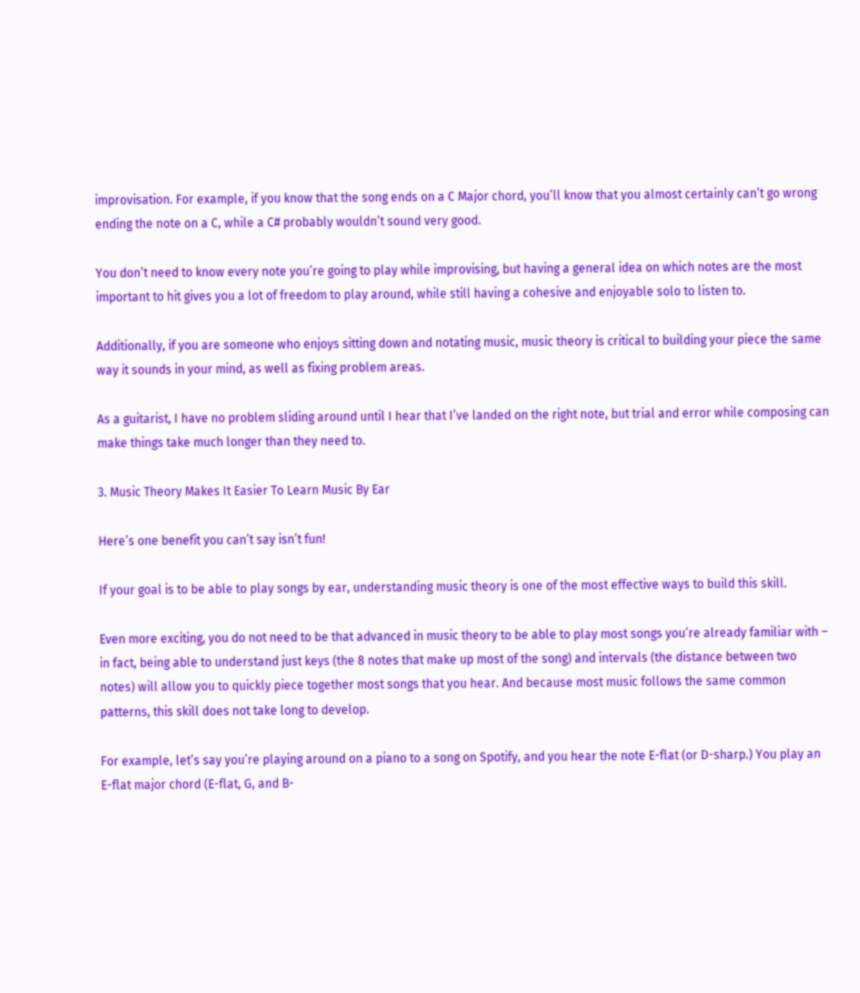improvisation. For example, if you know that the song ends on a C Major chord, you’ll know that you almost certainly can’t go wrong ending the note on a C, while a C# probably wouldn’t sound very good.

You don’t need to know every note you’re going to play while improvising, but having a general idea on which notes are the most important to hit gives you a lot of freedom to play around, while still having a cohesive and enjoyable solo to listen to.

Additionally, if you are someone who enjoys sitting down and notating music, music theory is critical to building your piece the same way it sounds in your mind, as well as fixing problem areas.

As a guitarist, I have no problem sliding around until I hear that I’ve landed on the right note, but trial and error while composing can make things take much longer than they need to.

3. Music Theory Makes It Easier To Learn Music By Ear

Here’s one benefit you can’t say isn’t fun!

If your goal is to be able to play songs by ear, understanding music theory is one of the most effective ways to build this skill.

Even more exciting, you do not need to be that advanced in music theory to be able to play most songs you’re already familiar with – in fact, being able to understand just keys (the 8 notes that make up most of the song) and intervals (the distance between two notes) will allow you to quickly piece together most songs that you hear. And because most music follows the same common patterns, this skill does not take long to develop.

For example, let’s say you’re playing around on a piano to a song on Spotify, and you hear the note E-flat (or D-sharp.) You play an E-flat major chord (E-flat, G, and B-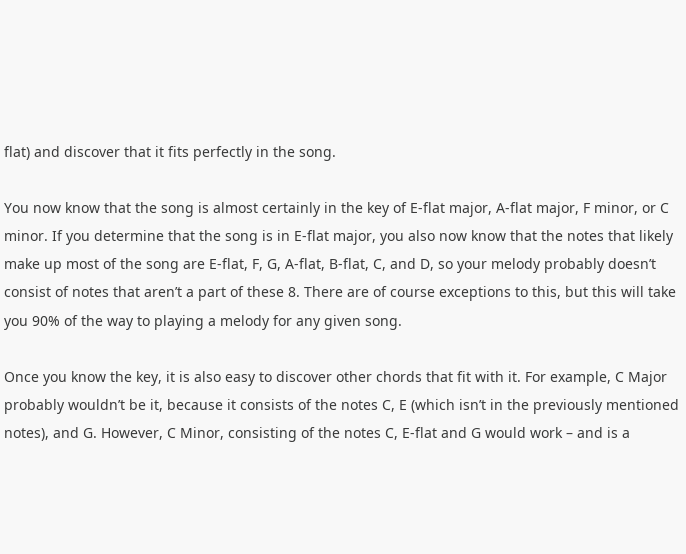flat) and discover that it fits perfectly in the song.

You now know that the song is almost certainly in the key of E-flat major, A-flat major, F minor, or C minor. If you determine that the song is in E-flat major, you also now know that the notes that likely make up most of the song are E-flat, F, G, A-flat, B-flat, C, and D, so your melody probably doesn’t consist of notes that aren’t a part of these 8. There are of course exceptions to this, but this will take you 90% of the way to playing a melody for any given song.

Once you know the key, it is also easy to discover other chords that fit with it. For example, C Major probably wouldn’t be it, because it consists of the notes C, E (which isn’t in the previously mentioned notes), and G. However, C Minor, consisting of the notes C, E-flat and G would work – and is a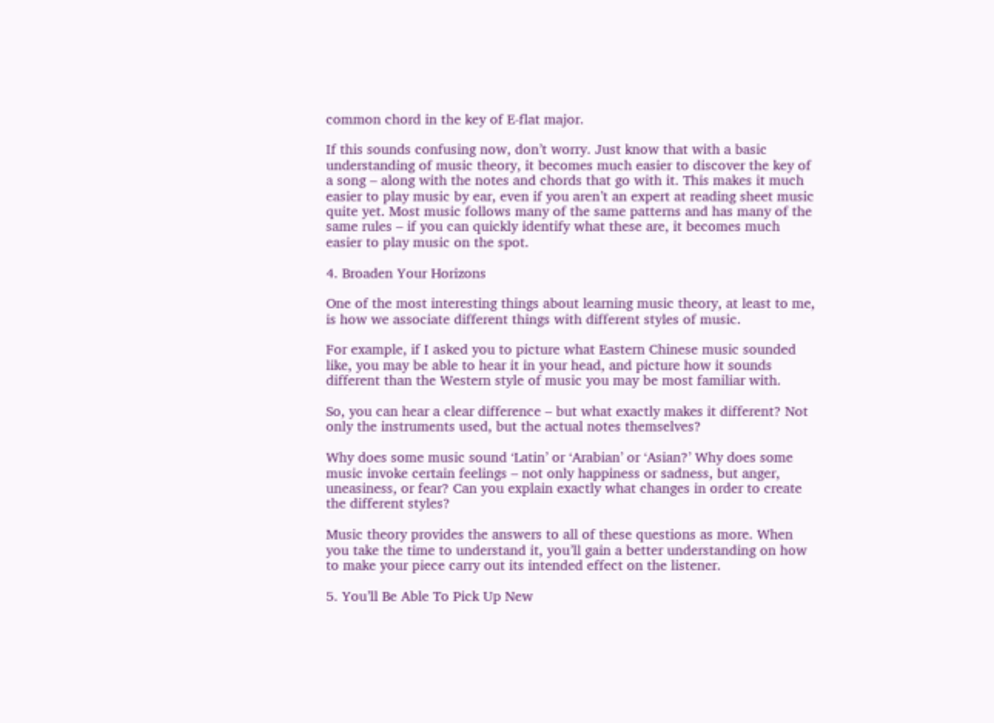common chord in the key of E-flat major.

If this sounds confusing now, don’t worry. Just know that with a basic understanding of music theory, it becomes much easier to discover the key of a song – along with the notes and chords that go with it. This makes it much easier to play music by ear, even if you aren’t an expert at reading sheet music quite yet. Most music follows many of the same patterns and has many of the same rules – if you can quickly identify what these are, it becomes much easier to play music on the spot.

4. Broaden Your Horizons

One of the most interesting things about learning music theory, at least to me, is how we associate different things with different styles of music.

For example, if I asked you to picture what Eastern Chinese music sounded like, you may be able to hear it in your head, and picture how it sounds different than the Western style of music you may be most familiar with.

So, you can hear a clear difference – but what exactly makes it different? Not only the instruments used, but the actual notes themselves?

Why does some music sound ‘Latin’ or ‘Arabian’ or ‘Asian?’ Why does some music invoke certain feelings – not only happiness or sadness, but anger, uneasiness, or fear? Can you explain exactly what changes in order to create the different styles?

Music theory provides the answers to all of these questions as more. When you take the time to understand it, you’ll gain a better understanding on how to make your piece carry out its intended effect on the listener.

5. You’ll Be Able To Pick Up New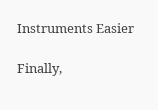Instruments Easier

Finally,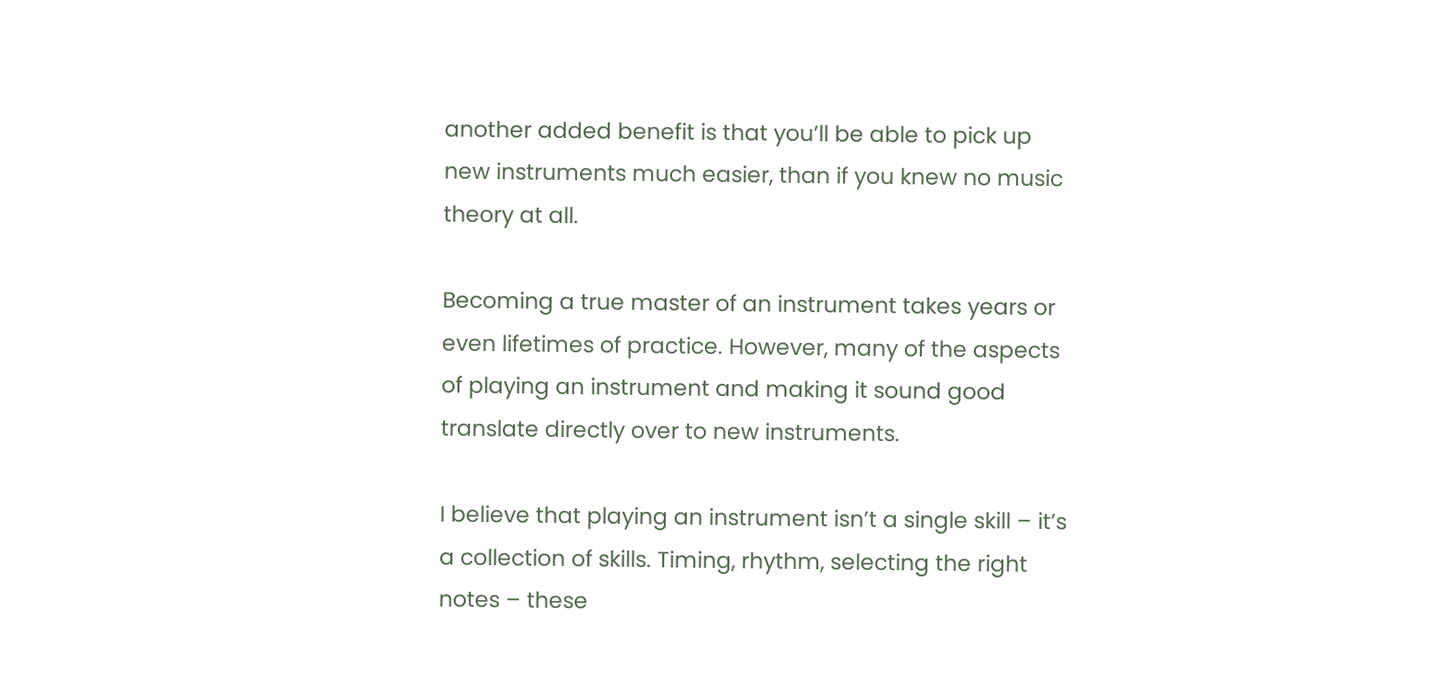another added benefit is that you’ll be able to pick up new instruments much easier, than if you knew no music theory at all.

Becoming a true master of an instrument takes years or even lifetimes of practice. However, many of the aspects of playing an instrument and making it sound good translate directly over to new instruments.

I believe that playing an instrument isn’t a single skill – it’s a collection of skills. Timing, rhythm, selecting the right notes – these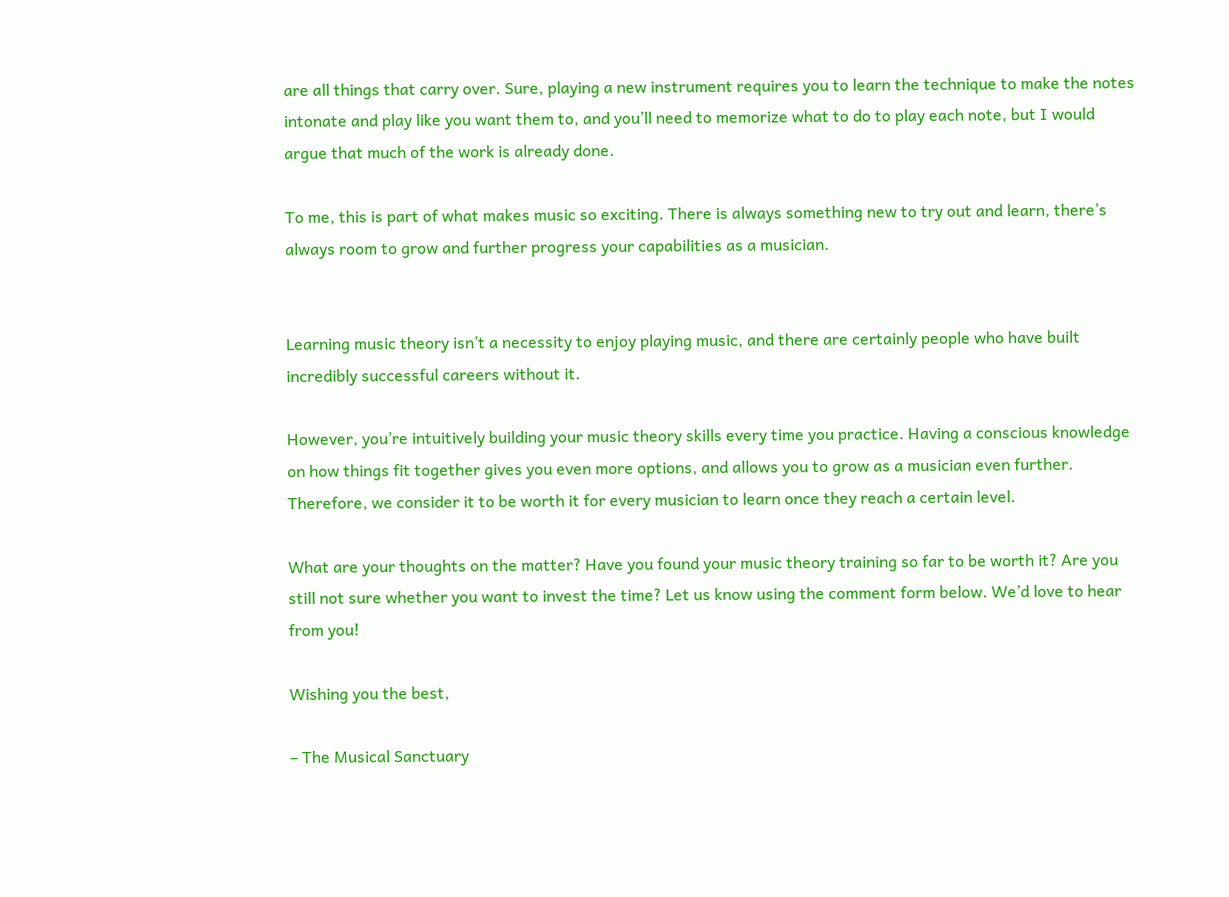are all things that carry over. Sure, playing a new instrument requires you to learn the technique to make the notes intonate and play like you want them to, and you’ll need to memorize what to do to play each note, but I would argue that much of the work is already done.

To me, this is part of what makes music so exciting. There is always something new to try out and learn, there’s always room to grow and further progress your capabilities as a musician.


Learning music theory isn’t a necessity to enjoy playing music, and there are certainly people who have built incredibly successful careers without it.

However, you’re intuitively building your music theory skills every time you practice. Having a conscious knowledge on how things fit together gives you even more options, and allows you to grow as a musician even further. Therefore, we consider it to be worth it for every musician to learn once they reach a certain level.

What are your thoughts on the matter? Have you found your music theory training so far to be worth it? Are you still not sure whether you want to invest the time? Let us know using the comment form below. We’d love to hear from you!

Wishing you the best,

– The Musical Sanctuary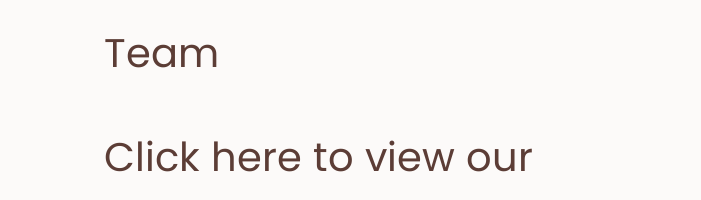Team

Click here to view our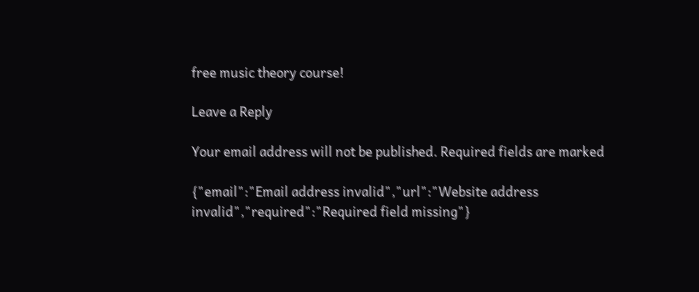free music theory course!

Leave a Reply

Your email address will not be published. Required fields are marked

{"email":"Email address invalid","url":"Website address invalid","required":"Required field missing"}